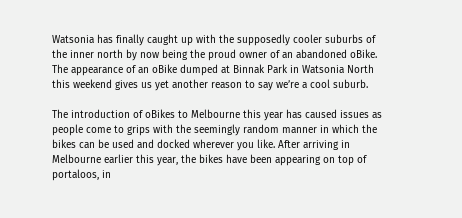Watsonia has finally caught up with the supposedly cooler suburbs of the inner north by now being the proud owner of an abandoned oBike. The appearance of an oBike dumped at Binnak Park in Watsonia North this weekend gives us yet another reason to say we’re a cool suburb.

The introduction of oBikes to Melbourne this year has caused issues as people come to grips with the seemingly random manner in which the bikes can be used and docked wherever you like. After arriving in Melbourne earlier this year, the bikes have been appearing on top of portaloos, in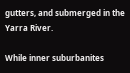gutters, and submerged in the Yarra River.

While inner suburbanites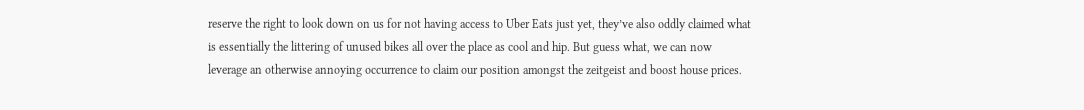reserve the right to look down on us for not having access to Uber Eats just yet, they’ve also oddly claimed what is essentially the littering of unused bikes all over the place as cool and hip. But guess what, we can now leverage an otherwise annoying occurrence to claim our position amongst the zeitgeist and boost house prices.